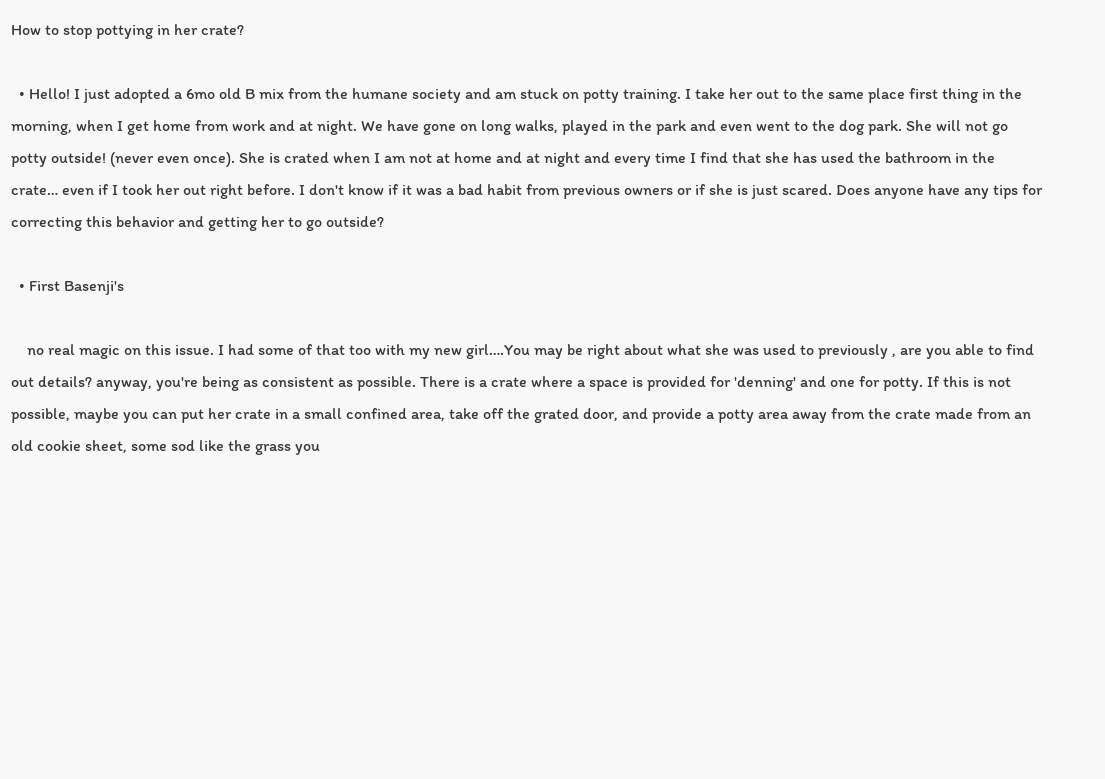How to stop pottying in her crate?

  • Hello! I just adopted a 6mo old B mix from the humane society and am stuck on potty training. I take her out to the same place first thing in the morning, when I get home from work and at night. We have gone on long walks, played in the park and even went to the dog park. She will not go potty outside! (never even once). She is crated when I am not at home and at night and every time I find that she has used the bathroom in the crate… even if I took her out right before. I don't know if it was a bad habit from previous owners or if she is just scared. Does anyone have any tips for correcting this behavior and getting her to go outside?

  • First Basenji's

    no real magic on this issue. I had some of that too with my new girl….You may be right about what she was used to previously , are you able to find out details? anyway, you're being as consistent as possible. There is a crate where a space is provided for 'denning' and one for potty. If this is not possible, maybe you can put her crate in a small confined area, take off the grated door, and provide a potty area away from the crate made from an old cookie sheet, some sod like the grass you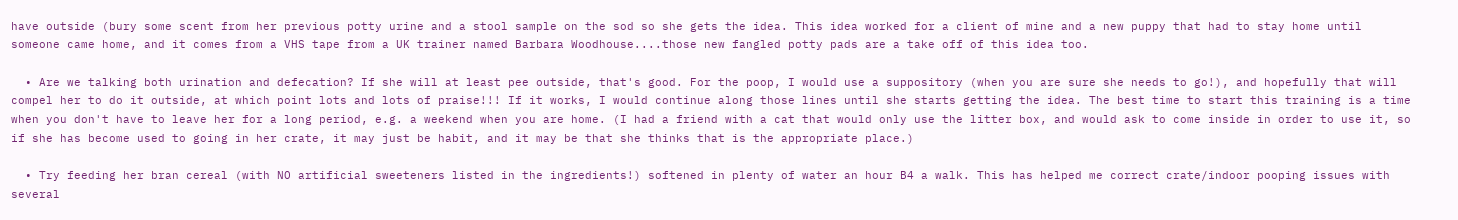have outside (bury some scent from her previous potty urine and a stool sample on the sod so she gets the idea. This idea worked for a client of mine and a new puppy that had to stay home until someone came home, and it comes from a VHS tape from a UK trainer named Barbara Woodhouse....those new fangled potty pads are a take off of this idea too.

  • Are we talking both urination and defecation? If she will at least pee outside, that's good. For the poop, I would use a suppository (when you are sure she needs to go!), and hopefully that will compel her to do it outside, at which point lots and lots of praise!!! If it works, I would continue along those lines until she starts getting the idea. The best time to start this training is a time when you don't have to leave her for a long period, e.g. a weekend when you are home. (I had a friend with a cat that would only use the litter box, and would ask to come inside in order to use it, so if she has become used to going in her crate, it may just be habit, and it may be that she thinks that is the appropriate place.)

  • Try feeding her bran cereal (with NO artificial sweeteners listed in the ingredients!) softened in plenty of water an hour B4 a walk. This has helped me correct crate/indoor pooping issues with several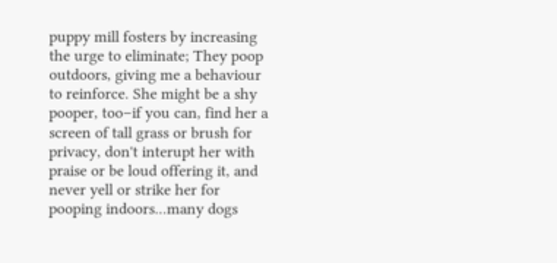puppy mill fosters by increasing the urge to eliminate; They poop outdoors, giving me a behaviour to reinforce. She might be a shy pooper, too–if you can, find her a screen of tall grass or brush for privacy, don't interupt her with praise or be loud offering it, and never yell or strike her for pooping indoors...many dogs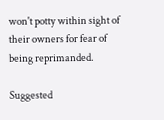won't potty within sight of their owners for fear of being reprimanded.

Suggested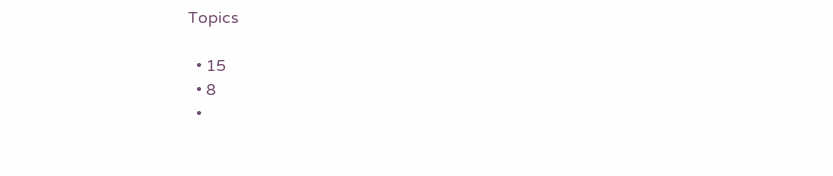Topics

  • 15
  • 8
  •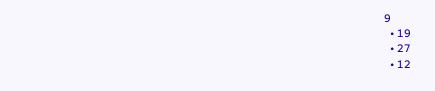9
  • 19
  • 27
  • 12